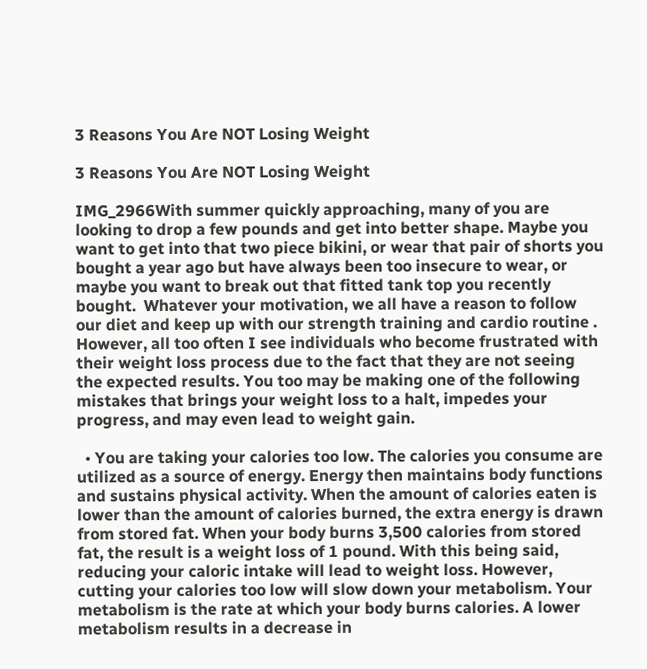3 Reasons You Are NOT Losing Weight

3 Reasons You Are NOT Losing Weight

IMG_2966With summer quickly approaching, many of you are looking to drop a few pounds and get into better shape. Maybe you want to get into that two piece bikini, or wear that pair of shorts you bought a year ago but have always been too insecure to wear, or maybe you want to break out that fitted tank top you recently bought.  Whatever your motivation, we all have a reason to follow our diet and keep up with our strength training and cardio routine .  However, all too often I see individuals who become frustrated with their weight loss process due to the fact that they are not seeing the expected results. You too may be making one of the following mistakes that brings your weight loss to a halt, impedes your progress, and may even lead to weight gain.

  • You are taking your calories too low. The calories you consume are utilized as a source of energy. Energy then maintains body functions and sustains physical activity. When the amount of calories eaten is lower than the amount of calories burned, the extra energy is drawn from stored fat. When your body burns 3,500 calories from stored fat, the result is a weight loss of 1 pound. With this being said, reducing your caloric intake will lead to weight loss. However, cutting your calories too low will slow down your metabolism. Your metabolism is the rate at which your body burns calories. A lower metabolism results in a decrease in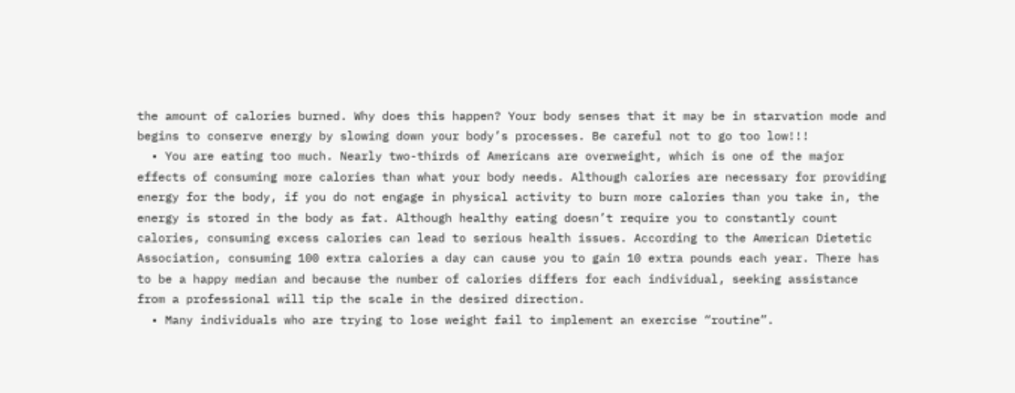the amount of calories burned. Why does this happen? Your body senses that it may be in starvation mode and begins to conserve energy by slowing down your body’s processes. Be careful not to go too low!!!
  • You are eating too much. Nearly two-thirds of Americans are overweight, which is one of the major effects of consuming more calories than what your body needs. Although calories are necessary for providing energy for the body, if you do not engage in physical activity to burn more calories than you take in, the energy is stored in the body as fat. Although healthy eating doesn’t require you to constantly count calories, consuming excess calories can lead to serious health issues. According to the American Dietetic Association, consuming 100 extra calories a day can cause you to gain 10 extra pounds each year. There has to be a happy median and because the number of calories differs for each individual, seeking assistance from a professional will tip the scale in the desired direction.
  • Many individuals who are trying to lose weight fail to implement an exercise “routine”.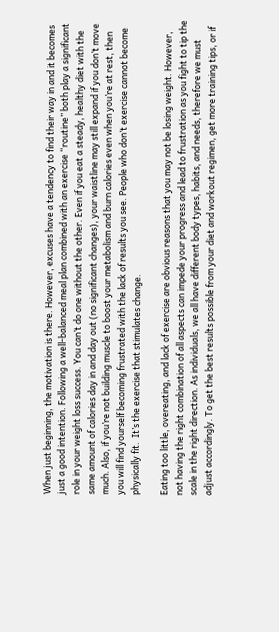When just beginning, the motivation is there. However, excuses have a tendency to find their way in and it becomes just a good intention. Following a well-balanced meal plan combined with an exercise “routine” both play a significant role in your weight loss success. You can’t do one without the other. Even if you eat a steady, healthy diet with the same amount of calories day in and day out (no significant changes), your waistline may still expand if you don’t move much. Also, if you’re not building muscle to boost your metabolism and burn calories even when you’re at rest, then you will find yourself becoming frustrated with the lack of results you see. People who don’t exercise cannot become physically fit.  It’s the exercise that stimulates change.

Eating too little, overeating, and lack of exercise are obvious reasons that you may not be losing weight. However, not having the right combination of all aspects can impede your progress and lead to frustration as you fight to tip the scale in the right direction. As individuals, we all have different body types, habits, and needs, therefore we must adjust accordingly. To get the best results possible from your diet and workout regimen, get more training tips, or if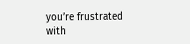you’re frustrated with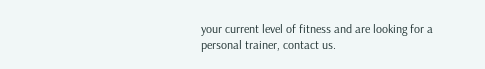your current level of fitness and are looking for a personal trainer, contact us.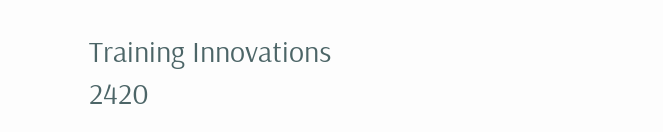Training Innovations
2420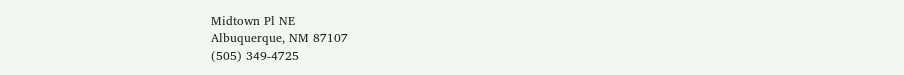Midtown Pl NE
Albuquerque, NM 87107
(505) 349-4725